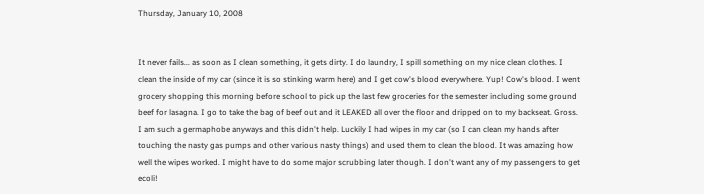Thursday, January 10, 2008


It never fails... as soon as I clean something, it gets dirty. I do laundry, I spill something on my nice clean clothes. I clean the inside of my car (since it is so stinking warm here) and I get cow's blood everywhere. Yup! Cow's blood. I went grocery shopping this morning before school to pick up the last few groceries for the semester including some ground beef for lasagna. I go to take the bag of beef out and it LEAKED all over the floor and dripped on to my backseat. Gross. I am such a germaphobe anyways and this didn't help. Luckily I had wipes in my car (so I can clean my hands after touching the nasty gas pumps and other various nasty things) and used them to clean the blood. It was amazing how well the wipes worked. I might have to do some major scrubbing later though. I don't want any of my passengers to get ecoli!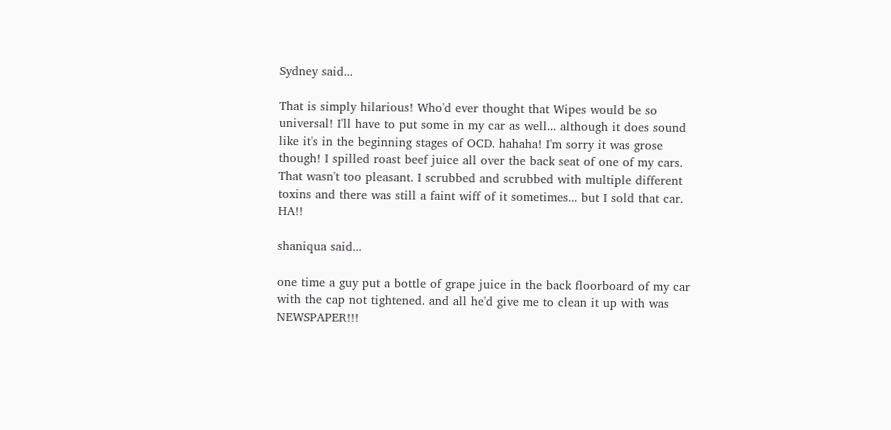Sydney said...

That is simply hilarious! Who'd ever thought that Wipes would be so universal! I'll have to put some in my car as well... although it does sound like it's in the beginning stages of OCD. hahaha! I'm sorry it was grose though! I spilled roast beef juice all over the back seat of one of my cars. That wasn't too pleasant. I scrubbed and scrubbed with multiple different toxins and there was still a faint wiff of it sometimes... but I sold that car. HA!!

shaniqua said...

one time a guy put a bottle of grape juice in the back floorboard of my car with the cap not tightened. and all he'd give me to clean it up with was NEWSPAPER!!!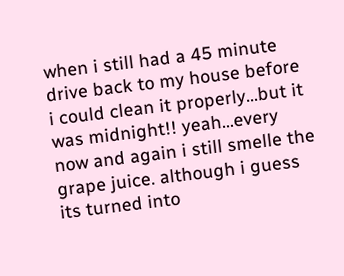when i still had a 45 minute drive back to my house before i could clean it properly...but it was midnight!! yeah...every now and again i still smelle the grape juice. although i guess its turned into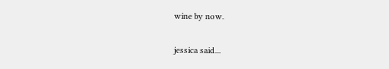wine by now.

jessica said...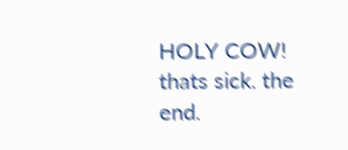HOLY COW! thats sick. the end.